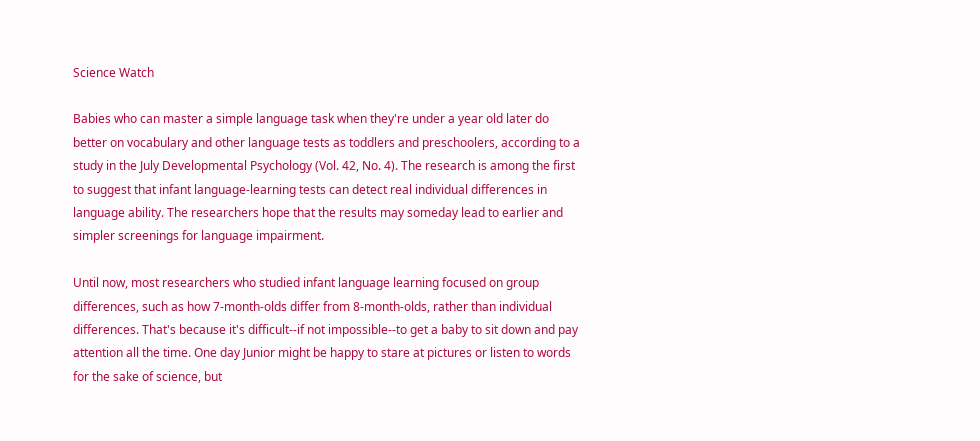Science Watch

Babies who can master a simple language task when they're under a year old later do better on vocabulary and other language tests as toddlers and preschoolers, according to a study in the July Developmental Psychology (Vol. 42, No. 4). The research is among the first to suggest that infant language-learning tests can detect real individual differences in language ability. The researchers hope that the results may someday lead to earlier and simpler screenings for language impairment.

Until now, most researchers who studied infant language learning focused on group differences, such as how 7-month-olds differ from 8-month-olds, rather than individual differences. That's because it's difficult--if not impossible--to get a baby to sit down and pay attention all the time. One day Junior might be happy to stare at pictures or listen to words for the sake of science, but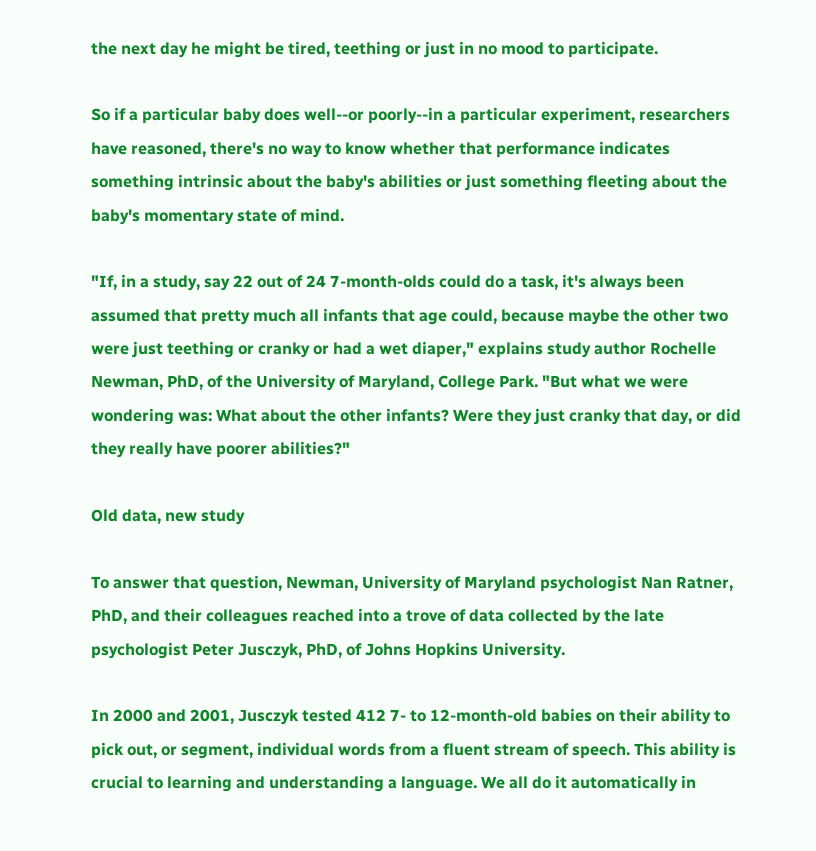the next day he might be tired, teething or just in no mood to participate.

So if a particular baby does well--or poorly--in a particular experiment, researchers have reasoned, there's no way to know whether that performance indicates something intrinsic about the baby's abilities or just something fleeting about the baby's momentary state of mind.

"If, in a study, say 22 out of 24 7-month-olds could do a task, it's always been assumed that pretty much all infants that age could, because maybe the other two were just teething or cranky or had a wet diaper," explains study author Rochelle Newman, PhD, of the University of Maryland, College Park. "But what we were wondering was: What about the other infants? Were they just cranky that day, or did they really have poorer abilities?"

Old data, new study

To answer that question, Newman, University of Maryland psychologist Nan Ratner, PhD, and their colleagues reached into a trove of data collected by the late psychologist Peter Jusczyk, PhD, of Johns Hopkins University.

In 2000 and 2001, Jusczyk tested 412 7- to 12-month-old babies on their ability to pick out, or segment, individual words from a fluent stream of speech. This ability is crucial to learning and understanding a language. We all do it automatically in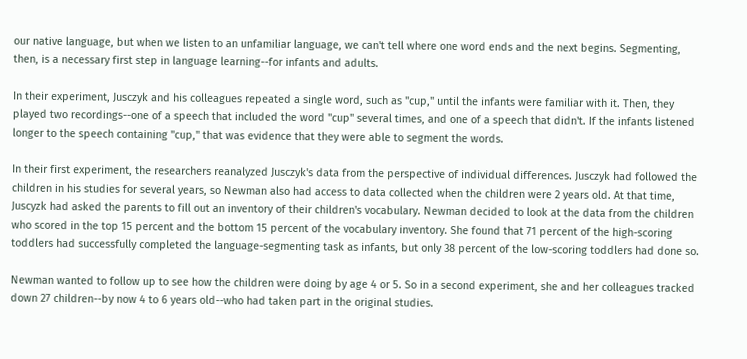our native language, but when we listen to an unfamiliar language, we can't tell where one word ends and the next begins. Segmenting, then, is a necessary first step in language learning--for infants and adults.

In their experiment, Jusczyk and his colleagues repeated a single word, such as "cup," until the infants were familiar with it. Then, they played two recordings--one of a speech that included the word "cup" several times, and one of a speech that didn't. If the infants listened longer to the speech containing "cup," that was evidence that they were able to segment the words.

In their first experiment, the researchers reanalyzed Jusczyk's data from the perspective of individual differences. Jusczyk had followed the children in his studies for several years, so Newman also had access to data collected when the children were 2 years old. At that time, Juscyzk had asked the parents to fill out an inventory of their children's vocabulary. Newman decided to look at the data from the children who scored in the top 15 percent and the bottom 15 percent of the vocabulary inventory. She found that 71 percent of the high-scoring toddlers had successfully completed the language-segmenting task as infants, but only 38 percent of the low-scoring toddlers had done so.

Newman wanted to follow up to see how the children were doing by age 4 or 5. So in a second experiment, she and her colleagues tracked down 27 children--by now 4 to 6 years old--who had taken part in the original studies.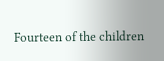Fourteen of the children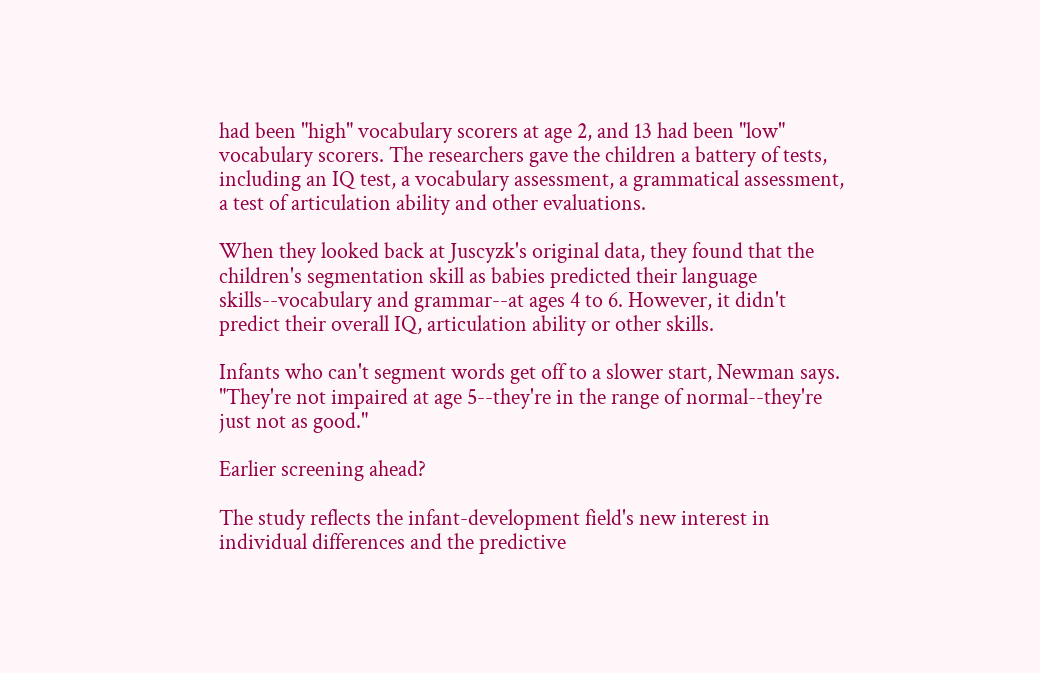had been "high" vocabulary scorers at age 2, and 13 had been "low" vocabulary scorers. The researchers gave the children a battery of tests, including an IQ test, a vocabulary assessment, a grammatical assessment, a test of articulation ability and other evaluations.

When they looked back at Juscyzk's original data, they found that the children's segmentation skill as babies predicted their language skills--vocabulary and grammar--at ages 4 to 6. However, it didn't predict their overall IQ, articulation ability or other skills.

Infants who can't segment words get off to a slower start, Newman says. "They're not impaired at age 5--they're in the range of normal--they're just not as good."

Earlier screening ahead?

The study reflects the infant-development field's new interest in individual differences and the predictive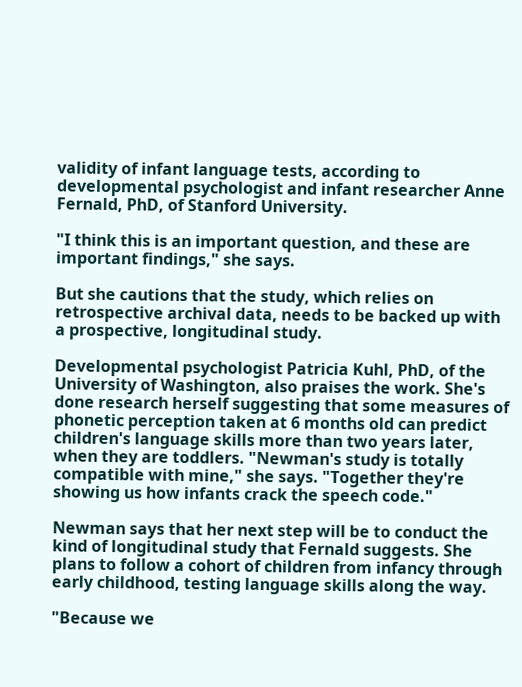validity of infant language tests, according to developmental psychologist and infant researcher Anne Fernald, PhD, of Stanford University.

"I think this is an important question, and these are important findings," she says.

But she cautions that the study, which relies on retrospective archival data, needs to be backed up with a prospective, longitudinal study.

Developmental psychologist Patricia Kuhl, PhD, of the University of Washington, also praises the work. She's done research herself suggesting that some measures of phonetic perception taken at 6 months old can predict children's language skills more than two years later, when they are toddlers. "Newman's study is totally compatible with mine," she says. "Together they're showing us how infants crack the speech code."

Newman says that her next step will be to conduct the kind of longitudinal study that Fernald suggests. She plans to follow a cohort of children from infancy through early childhood, testing language skills along the way.

"Because we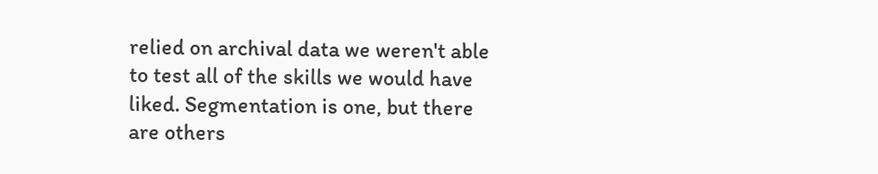relied on archival data we weren't able to test all of the skills we would have liked. Segmentation is one, but there are others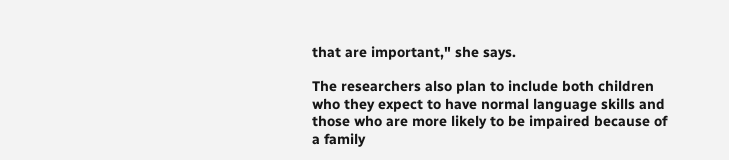that are important," she says.

The researchers also plan to include both children who they expect to have normal language skills and those who are more likely to be impaired because of a family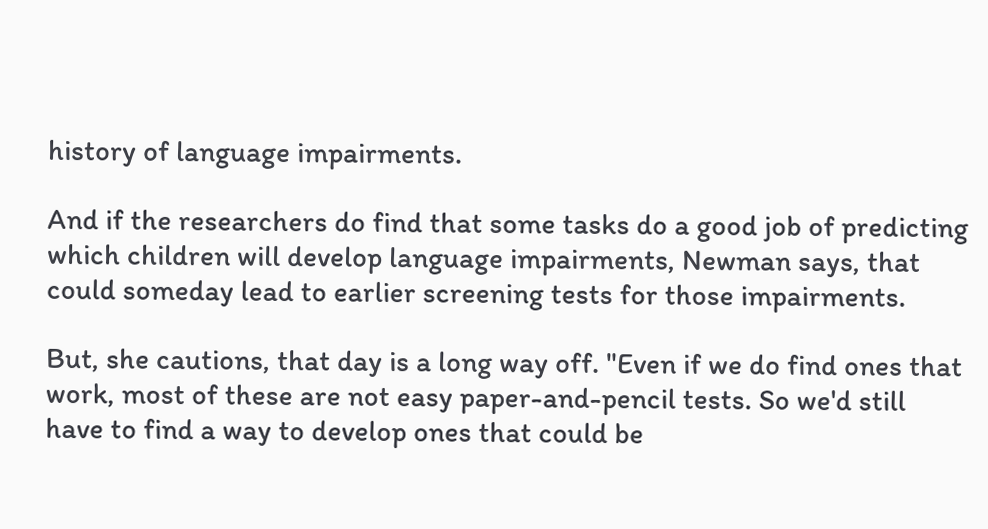history of language impairments.

And if the researchers do find that some tasks do a good job of predicting which children will develop language impairments, Newman says, that could someday lead to earlier screening tests for those impairments.

But, she cautions, that day is a long way off. "Even if we do find ones that work, most of these are not easy paper-and-pencil tests. So we'd still have to find a way to develop ones that could be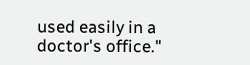used easily in a doctor's office."